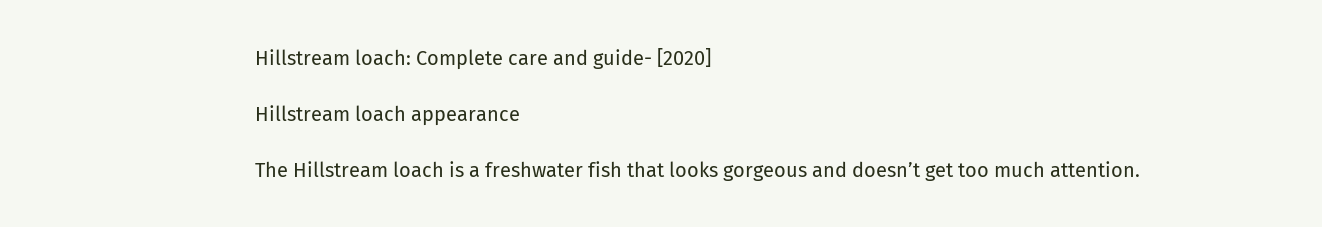Hillstream loach: Complete care and guide- [2020]

Hillstream loach appearance

The Hillstream loach is a freshwater fish that looks gorgeous and doesn’t get too much attention.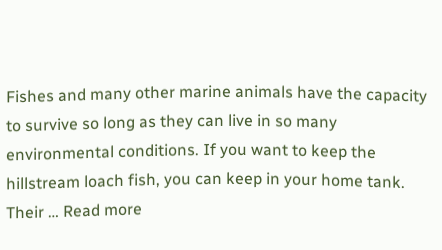Fishes and many other marine animals have the capacity to survive so long as they can live in so many environmental conditions. If you want to keep the hillstream loach fish, you can keep in your home tank. Their … Read more